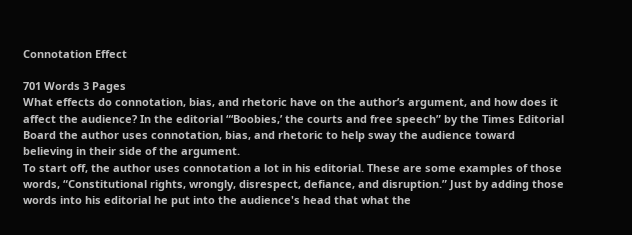Connotation Effect

701 Words 3 Pages
What effects do connotation, bias, and rhetoric have on the author’s argument, and how does it affect the audience? In the editorial “‘Boobies,’ the courts and free speech” by the Times Editorial Board the author uses connotation, bias, and rhetoric to help sway the audience toward believing in their side of the argument.
To start off, the author uses connotation a lot in his editorial. These are some examples of those words, “Constitutional rights, wrongly, disrespect, defiance, and disruption.” Just by adding those words into his editorial he put into the audience's head that what the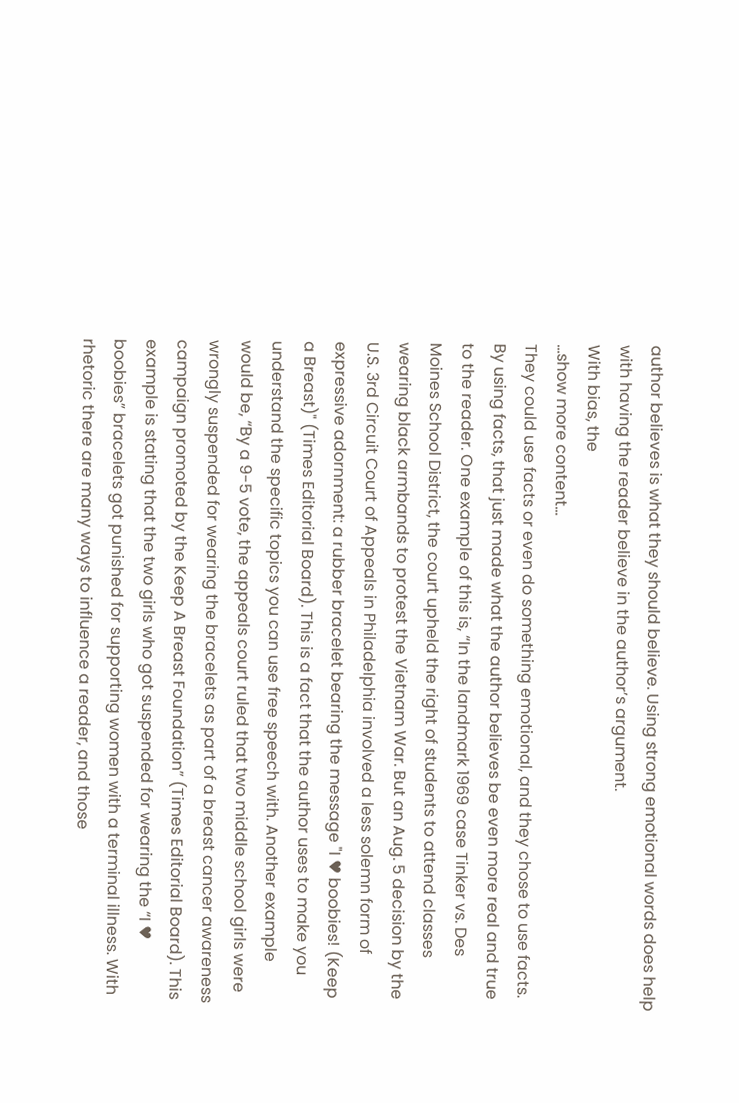author believes is what they should believe. Using strong emotional words does help with having the reader believe in the author’s argument.
With bias, the
…show more content…
They could use facts or even do something emotional, and they chose to use facts. By using facts, that just made what the author believes be even more real and true to the reader. One example of this is, “In the landmark 1969 case Tinker vs. Des Moines School District, the court upheld the right of students to attend classes wearing black armbands to protest the Vietnam War. But an Aug. 5 decision by the U.S. 3rd Circuit Court of Appeals in Philadelphia involved a less solemn form of expressive adornment: a rubber bracelet bearing the message "I ♥ boobies! (Keep a Breast)" (Times Editorial Board). This is a fact that the author uses to make you understand the specific topics you can use free speech with. Another example would be, “By a 9-5 vote, the appeals court ruled that two middle school girls were wrongly suspended for wearing the bracelets as part of a breast cancer awareness campaign promoted by the Keep A Breast Foundation” (Times Editorial Board). This example is stating that the two girls who got suspended for wearing the “I ♥ boobies” bracelets got punished for supporting women with a terminal illness. With rhetoric there are many ways to influence a reader, and those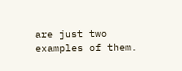are just two examples of them.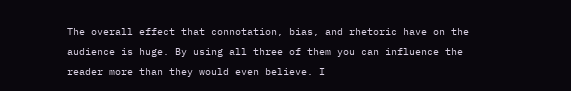The overall effect that connotation, bias, and rhetoric have on the audience is huge. By using all three of them you can influence the reader more than they would even believe. I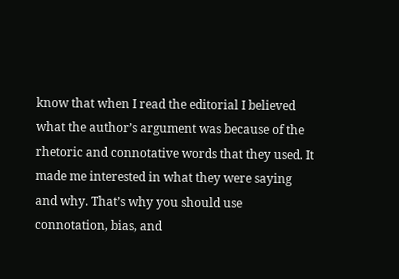know that when I read the editorial I believed what the author’s argument was because of the rhetoric and connotative words that they used. It made me interested in what they were saying and why. That’s why you should use connotation, bias, and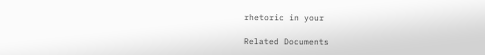rhetoric in your

Related Documents